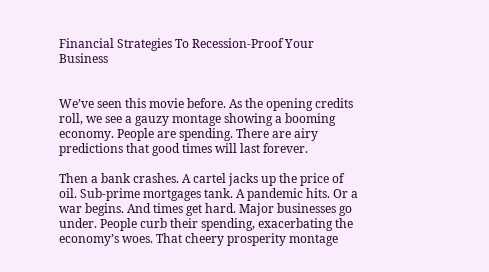Financial Strategies To Recession-Proof Your Business


We’ve seen this movie before. As the opening credits roll, we see a gauzy montage showing a booming economy. People are spending. There are airy predictions that good times will last forever.

Then a bank crashes. A cartel jacks up the price of oil. Sub-prime mortgages tank. A pandemic hits. Or a war begins. And times get hard. Major businesses go under. People curb their spending, exacerbating the economy’s woes. That cheery prosperity montage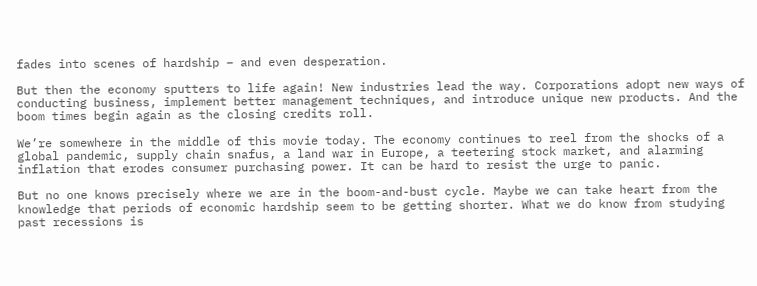fades into scenes of hardship – and even desperation.

But then the economy sputters to life again! New industries lead the way. Corporations adopt new ways of conducting business, implement better management techniques, and introduce unique new products. And the boom times begin again as the closing credits roll.

We’re somewhere in the middle of this movie today. The economy continues to reel from the shocks of a global pandemic, supply chain snafus, a land war in Europe, a teetering stock market, and alarming inflation that erodes consumer purchasing power. It can be hard to resist the urge to panic.

But no one knows precisely where we are in the boom-and-bust cycle. Maybe we can take heart from the knowledge that periods of economic hardship seem to be getting shorter. What we do know from studying past recessions is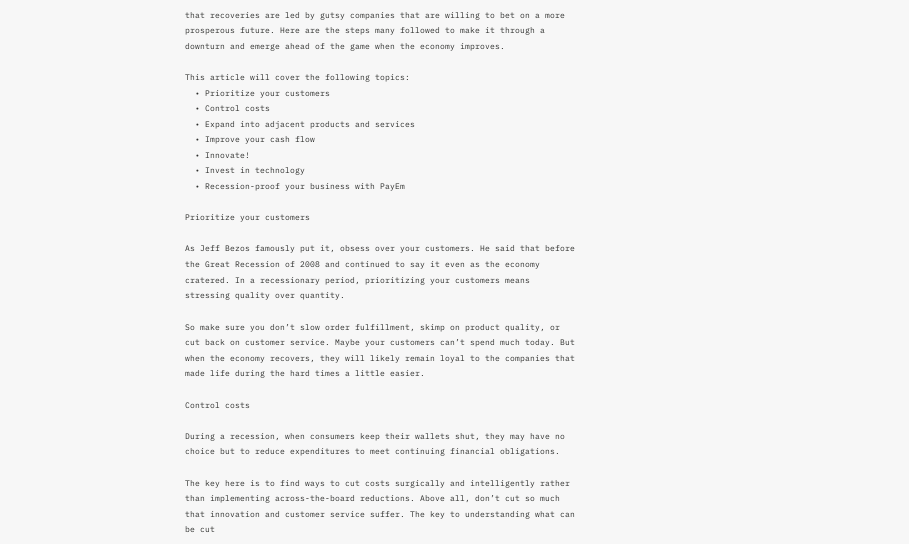that recoveries are led by gutsy companies that are willing to bet on a more prosperous future. Here are the steps many followed to make it through a downturn and emerge ahead of the game when the economy improves.

This article will cover the following topics:
  • Prioritize your customers
  • Control costs
  • Expand into adjacent products and services
  • Improve your cash flow
  • Innovate!
  • Invest in technology
  • Recession-proof your business with PayEm

Prioritize your customers

As Jeff Bezos famously put it, obsess over your customers. He said that before the Great Recession of 2008 and continued to say it even as the economy cratered. In a recessionary period, prioritizing your customers means stressing quality over quantity.

So make sure you don’t slow order fulfillment, skimp on product quality, or cut back on customer service. Maybe your customers can’t spend much today. But when the economy recovers, they will likely remain loyal to the companies that made life during the hard times a little easier.

Control costs

During a recession, when consumers keep their wallets shut, they may have no choice but to reduce expenditures to meet continuing financial obligations.

The key here is to find ways to cut costs surgically and intelligently rather than implementing across-the-board reductions. Above all, don’t cut so much that innovation and customer service suffer. The key to understanding what can be cut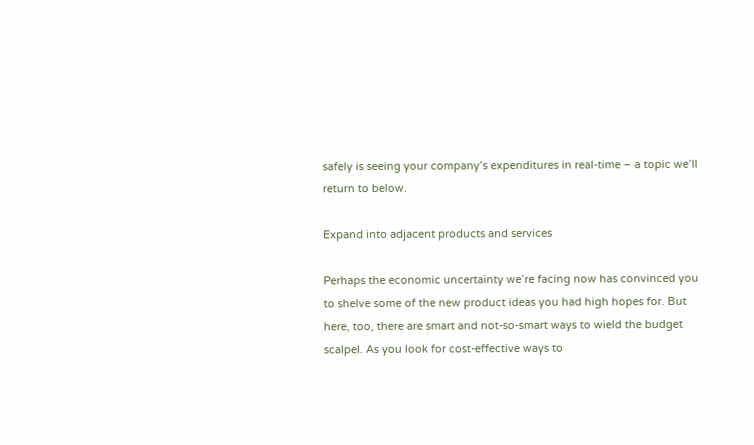safely is seeing your company’s expenditures in real-time – a topic we’ll return to below.

Expand into adjacent products and services

Perhaps the economic uncertainty we’re facing now has convinced you to shelve some of the new product ideas you had high hopes for. But here, too, there are smart and not-so-smart ways to wield the budget scalpel. As you look for cost-effective ways to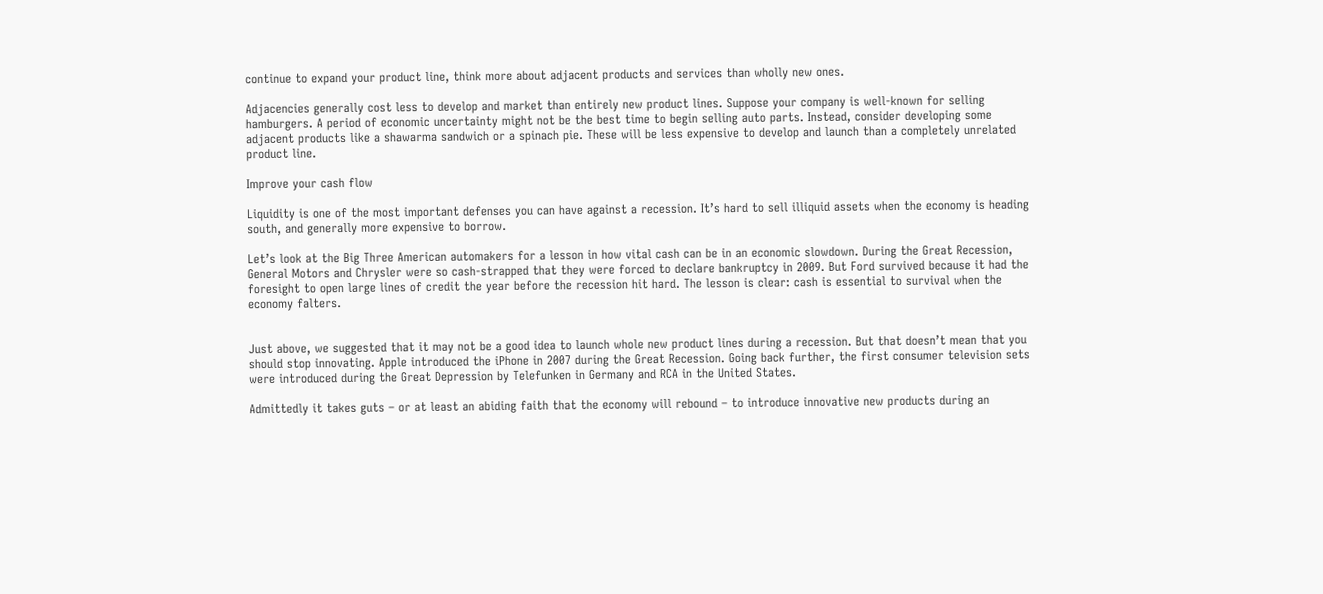continue to expand your product line, think more about adjacent products and services than wholly new ones.

Adjacencies generally cost less to develop and market than entirely new product lines. Suppose your company is well-known for selling hamburgers. A period of economic uncertainty might not be the best time to begin selling auto parts. Instead, consider developing some adjacent products like a shawarma sandwich or a spinach pie. These will be less expensive to develop and launch than a completely unrelated product line.

Improve your cash flow

Liquidity is one of the most important defenses you can have against a recession. It’s hard to sell illiquid assets when the economy is heading south, and generally more expensive to borrow.

Let’s look at the Big Three American automakers for a lesson in how vital cash can be in an economic slowdown. During the Great Recession, General Motors and Chrysler were so cash-strapped that they were forced to declare bankruptcy in 2009. But Ford survived because it had the foresight to open large lines of credit the year before the recession hit hard. The lesson is clear: cash is essential to survival when the economy falters.


Just above, we suggested that it may not be a good idea to launch whole new product lines during a recession. But that doesn’t mean that you should stop innovating. Apple introduced the iPhone in 2007 during the Great Recession. Going back further, the first consumer television sets were introduced during the Great Depression by Telefunken in Germany and RCA in the United States.

Admittedly it takes guts – or at least an abiding faith that the economy will rebound – to introduce innovative new products during an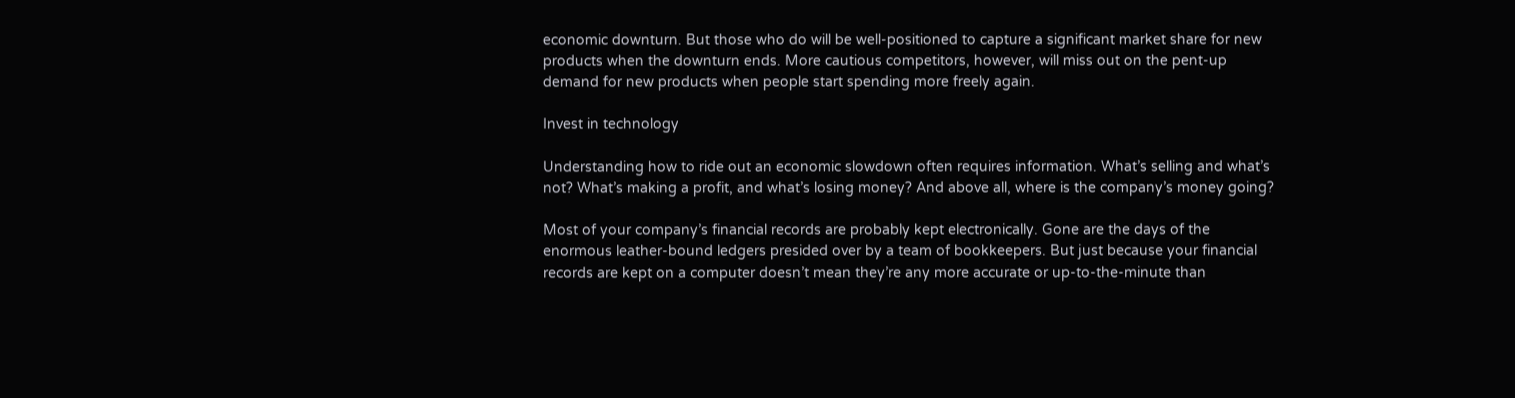economic downturn. But those who do will be well-positioned to capture a significant market share for new products when the downturn ends. More cautious competitors, however, will miss out on the pent-up demand for new products when people start spending more freely again.

Invest in technology

Understanding how to ride out an economic slowdown often requires information. What’s selling and what’s not? What’s making a profit, and what’s losing money? And above all, where is the company’s money going?

Most of your company’s financial records are probably kept electronically. Gone are the days of the enormous leather-bound ledgers presided over by a team of bookkeepers. But just because your financial records are kept on a computer doesn’t mean they’re any more accurate or up-to-the-minute than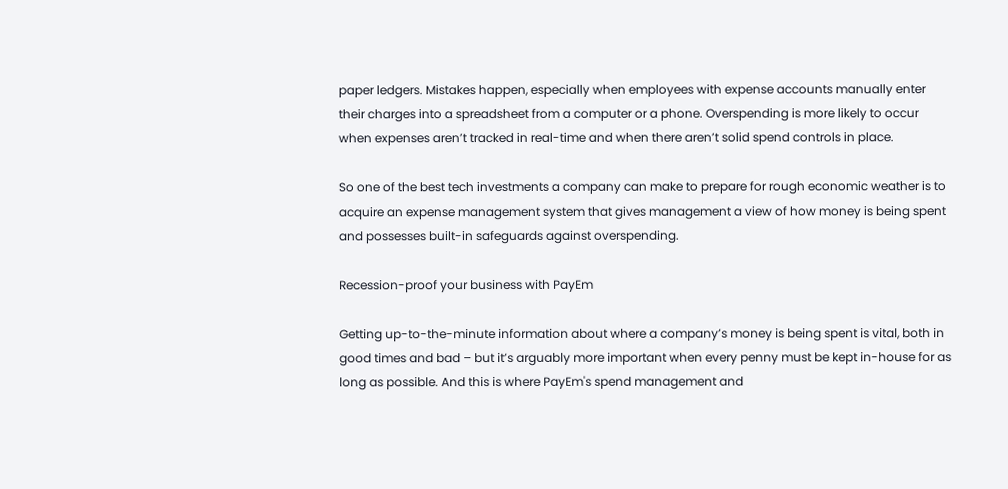paper ledgers. Mistakes happen, especially when employees with expense accounts manually enter their charges into a spreadsheet from a computer or a phone. Overspending is more likely to occur when expenses aren’t tracked in real-time and when there aren’t solid spend controls in place.

So one of the best tech investments a company can make to prepare for rough economic weather is to acquire an expense management system that gives management a view of how money is being spent and possesses built-in safeguards against overspending.

Recession-proof your business with PayEm

Getting up-to-the-minute information about where a company’s money is being spent is vital, both in good times and bad – but it’s arguably more important when every penny must be kept in-house for as long as possible. And this is where PayEm's spend management and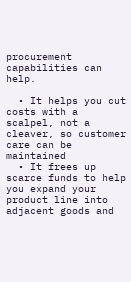procurement capabilities can help.

  • It helps you cut costs with a scalpel, not a cleaver, so customer care can be maintained
  • It frees up scarce funds to help you expand your product line into adjacent goods and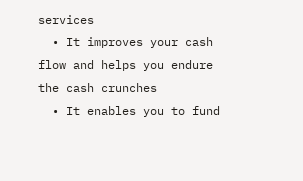services
  • It improves your cash flow and helps you endure the cash crunches
  • It enables you to fund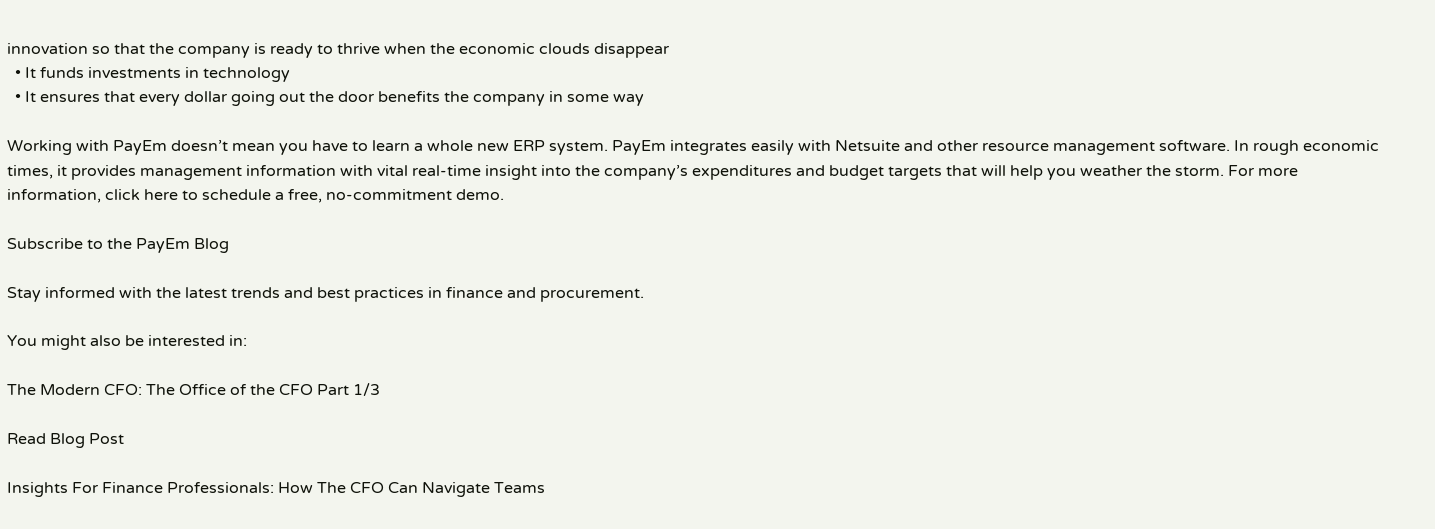innovation so that the company is ready to thrive when the economic clouds disappear
  • It funds investments in technology
  • It ensures that every dollar going out the door benefits the company in some way

Working with PayEm doesn’t mean you have to learn a whole new ERP system. PayEm integrates easily with Netsuite and other resource management software. In rough economic times, it provides management information with vital real-time insight into the company’s expenditures and budget targets that will help you weather the storm. For more information, click here to schedule a free, no-commitment demo.

Subscribe to the PayEm Blog

Stay informed with the latest trends and best practices in finance and procurement.

You might also be interested in:

The Modern CFO: The Office of the CFO Part 1/3

Read Blog Post

Insights For Finance Professionals: How The CFO Can Navigate Teams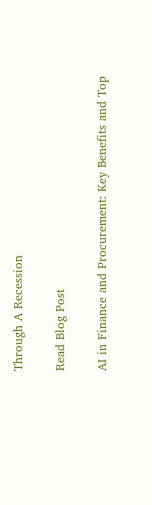Through A Recession

Read Blog Post

AI in Finance and Procurement: Key Benefits and Top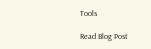Tools

Read Blog Post